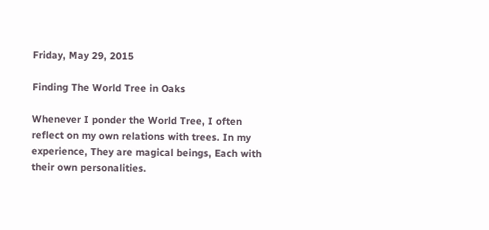Friday, May 29, 2015

Finding The World Tree in Oaks

Whenever I ponder the World Tree, I often reflect on my own relations with trees. In my experience, They are magical beings, Each with their own personalities.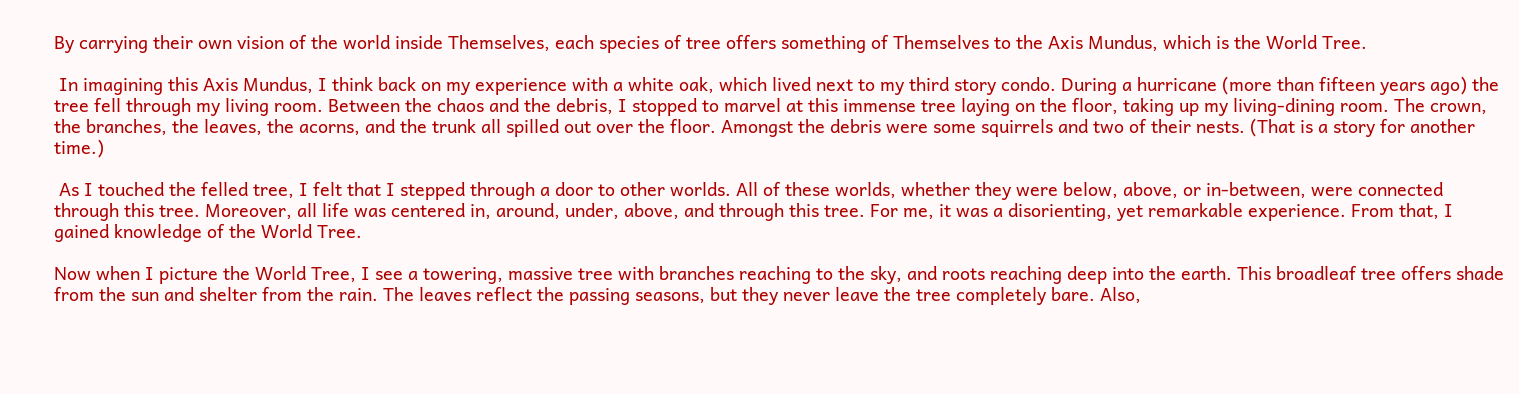By carrying their own vision of the world inside Themselves, each species of tree offers something of Themselves to the Axis Mundus, which is the World Tree.

 In imagining this Axis Mundus, I think back on my experience with a white oak, which lived next to my third story condo. During a hurricane (more than fifteen years ago) the tree fell through my living room. Between the chaos and the debris, I stopped to marvel at this immense tree laying on the floor, taking up my living-dining room. The crown, the branches, the leaves, the acorns, and the trunk all spilled out over the floor. Amongst the debris were some squirrels and two of their nests. (That is a story for another time.)

 As I touched the felled tree, I felt that I stepped through a door to other worlds. All of these worlds, whether they were below, above, or in-between, were connected through this tree. Moreover, all life was centered in, around, under, above, and through this tree. For me, it was a disorienting, yet remarkable experience. From that, I gained knowledge of the World Tree.

Now when I picture the World Tree, I see a towering, massive tree with branches reaching to the sky, and roots reaching deep into the earth. This broadleaf tree offers shade from the sun and shelter from the rain. The leaves reflect the passing seasons, but they never leave the tree completely bare. Also,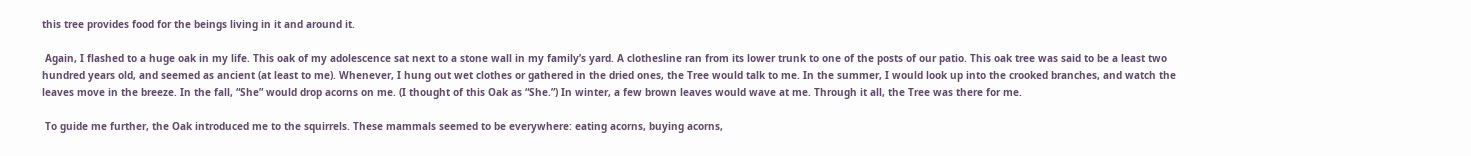this tree provides food for the beings living in it and around it.

 Again, I flashed to a huge oak in my life. This oak of my adolescence sat next to a stone wall in my family’s yard. A clothesline ran from its lower trunk to one of the posts of our patio. This oak tree was said to be a least two hundred years old, and seemed as ancient (at least to me). Whenever, I hung out wet clothes or gathered in the dried ones, the Tree would talk to me. In the summer, I would look up into the crooked branches, and watch the leaves move in the breeze. In the fall, “She” would drop acorns on me. (I thought of this Oak as “She.”) In winter, a few brown leaves would wave at me. Through it all, the Tree was there for me.

 To guide me further, the Oak introduced me to the squirrels. These mammals seemed to be everywhere: eating acorns, buying acorns,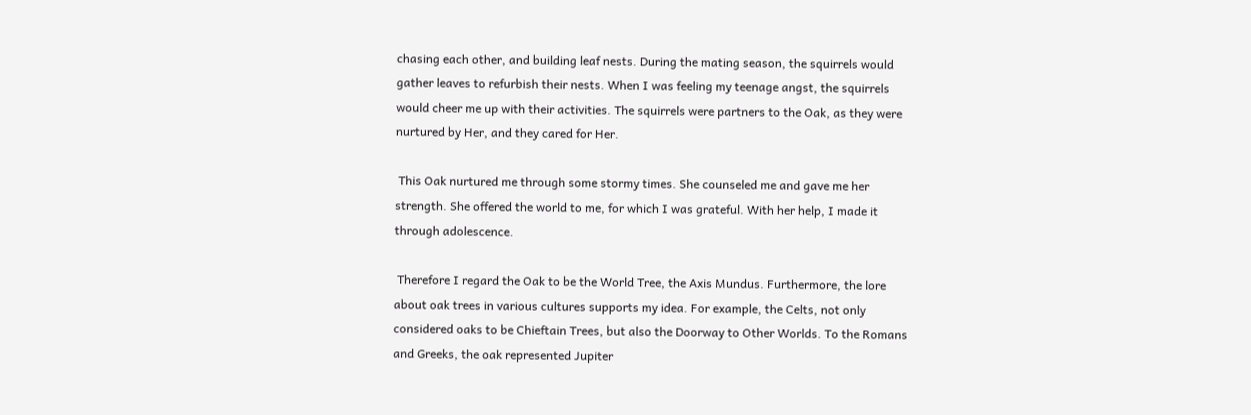chasing each other, and building leaf nests. During the mating season, the squirrels would gather leaves to refurbish their nests. When I was feeling my teenage angst, the squirrels would cheer me up with their activities. The squirrels were partners to the Oak, as they were nurtured by Her, and they cared for Her.

 This Oak nurtured me through some stormy times. She counseled me and gave me her strength. She offered the world to me, for which I was grateful. With her help, I made it through adolescence.

 Therefore I regard the Oak to be the World Tree, the Axis Mundus. Furthermore, the lore about oak trees in various cultures supports my idea. For example, the Celts, not only considered oaks to be Chieftain Trees, but also the Doorway to Other Worlds. To the Romans and Greeks, the oak represented Jupiter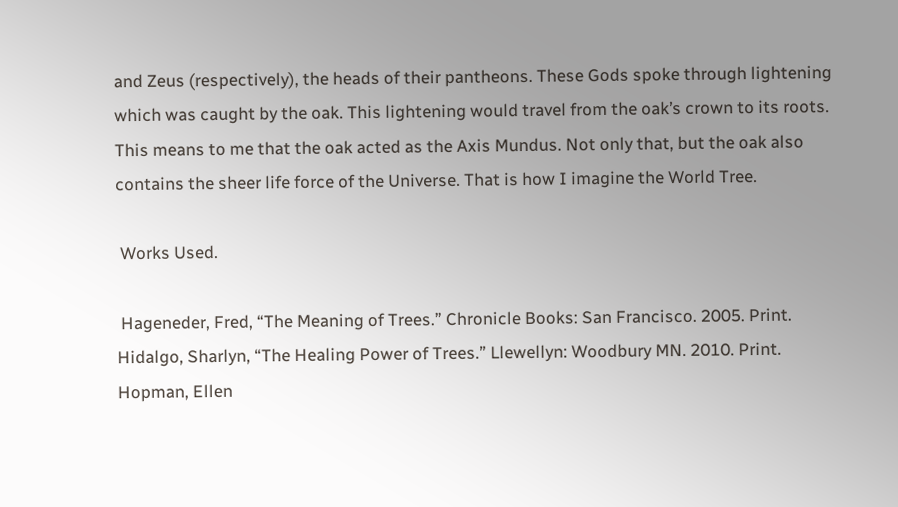and Zeus (respectively), the heads of their pantheons. These Gods spoke through lightening which was caught by the oak. This lightening would travel from the oak’s crown to its roots. This means to me that the oak acted as the Axis Mundus. Not only that, but the oak also contains the sheer life force of the Universe. That is how I imagine the World Tree.

 Works Used.

 Hageneder, Fred, “The Meaning of Trees.” Chronicle Books: San Francisco. 2005. Print.
Hidalgo, Sharlyn, “The Healing Power of Trees.” Llewellyn: Woodbury MN. 2010. Print.
Hopman, Ellen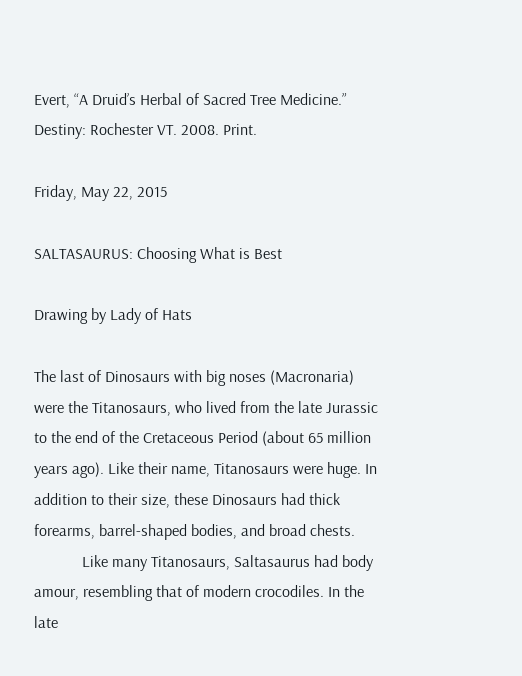Evert, “A Druid’s Herbal of Sacred Tree Medicine.” Destiny: Rochester VT. 2008. Print.

Friday, May 22, 2015

SALTASAURUS: Choosing What is Best

Drawing by Lady of Hats

The last of Dinosaurs with big noses (Macronaria) were the Titanosaurs, who lived from the late Jurassic to the end of the Cretaceous Period (about 65 million years ago). Like their name, Titanosaurs were huge. In addition to their size, these Dinosaurs had thick forearms, barrel-shaped bodies, and broad chests.
            Like many Titanosaurs, Saltasaurus had body amour, resembling that of modern crocodiles. In the late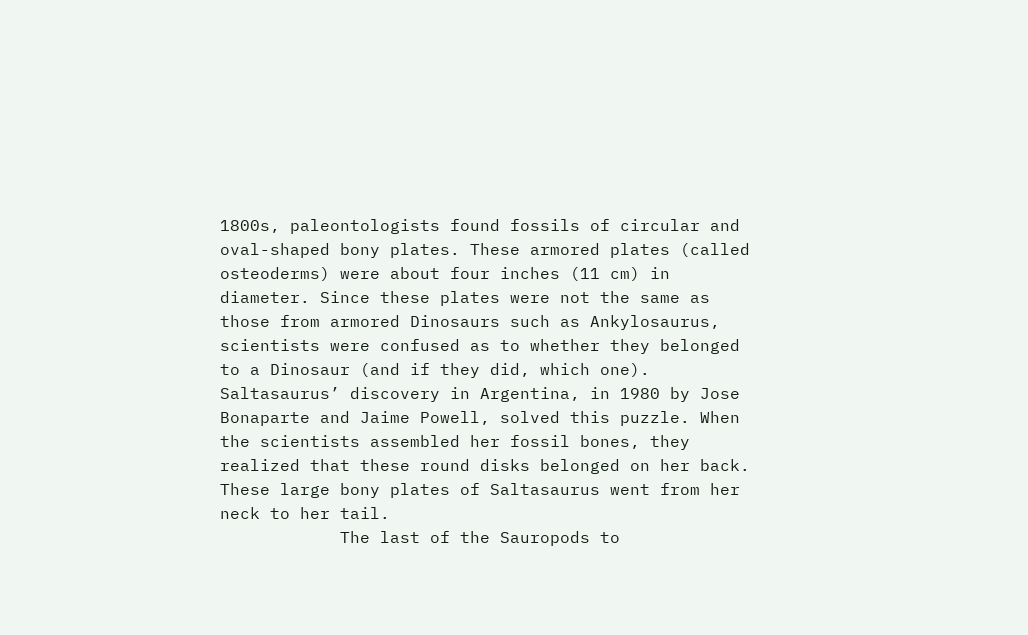1800s, paleontologists found fossils of circular and oval-shaped bony plates. These armored plates (called osteoderms) were about four inches (11 cm) in diameter. Since these plates were not the same as those from armored Dinosaurs such as Ankylosaurus, scientists were confused as to whether they belonged to a Dinosaur (and if they did, which one). Saltasaurus’ discovery in Argentina, in 1980 by Jose Bonaparte and Jaime Powell, solved this puzzle. When the scientists assembled her fossil bones, they realized that these round disks belonged on her back. These large bony plates of Saltasaurus went from her neck to her tail.
            The last of the Sauropods to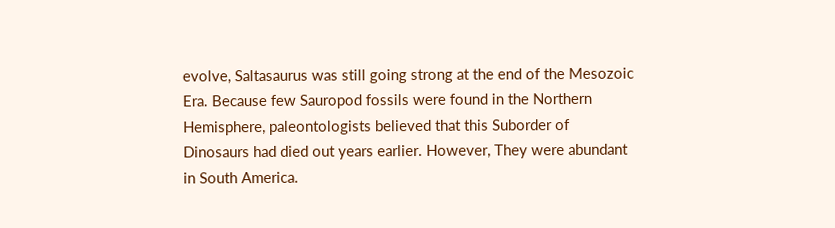evolve, Saltasaurus was still going strong at the end of the Mesozoic Era. Because few Sauropod fossils were found in the Northern Hemisphere, paleontologists believed that this Suborder of Dinosaurs had died out years earlier. However, They were abundant in South America.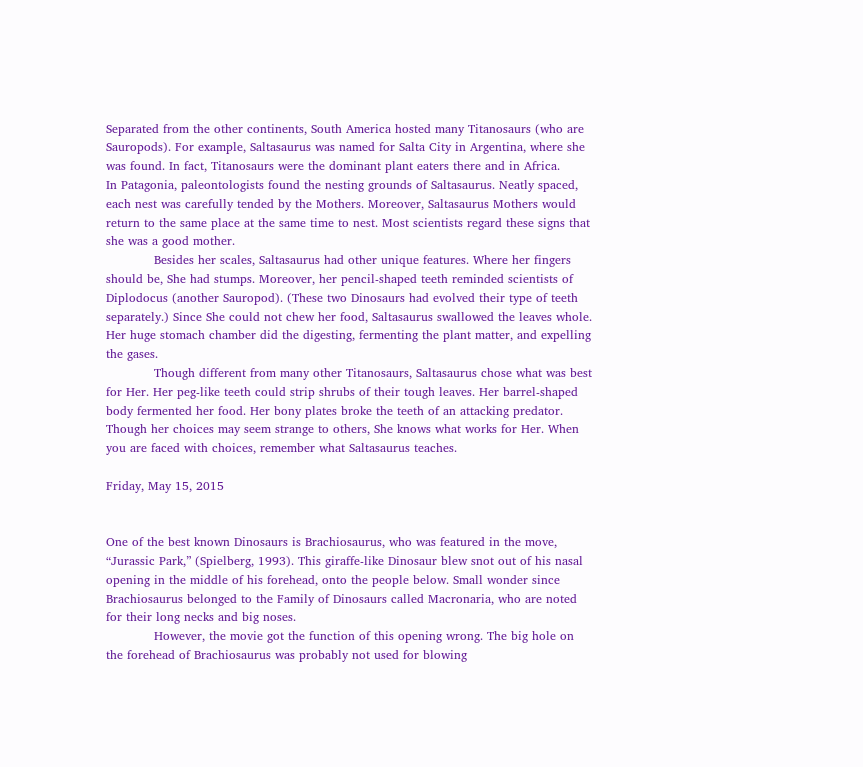Separated from the other continents, South America hosted many Titanosaurs (who are Sauropods). For example, Saltasaurus was named for Salta City in Argentina, where she was found. In fact, Titanosaurs were the dominant plant eaters there and in Africa.
In Patagonia, paleontologists found the nesting grounds of Saltasaurus. Neatly spaced, each nest was carefully tended by the Mothers. Moreover, Saltasaurus Mothers would return to the same place at the same time to nest. Most scientists regard these signs that she was a good mother.
            Besides her scales, Saltasaurus had other unique features. Where her fingers should be, She had stumps. Moreover, her pencil-shaped teeth reminded scientists of Diplodocus (another Sauropod). (These two Dinosaurs had evolved their type of teeth separately.) Since She could not chew her food, Saltasaurus swallowed the leaves whole. Her huge stomach chamber did the digesting, fermenting the plant matter, and expelling the gases.
            Though different from many other Titanosaurs, Saltasaurus chose what was best for Her. Her peg-like teeth could strip shrubs of their tough leaves. Her barrel-shaped body fermented her food. Her bony plates broke the teeth of an attacking predator. Though her choices may seem strange to others, She knows what works for Her. When you are faced with choices, remember what Saltasaurus teaches.

Friday, May 15, 2015


One of the best known Dinosaurs is Brachiosaurus, who was featured in the move, “Jurassic Park,” (Spielberg, 1993). This giraffe-like Dinosaur blew snot out of his nasal opening in the middle of his forehead, onto the people below. Small wonder since Brachiosaurus belonged to the Family of Dinosaurs called Macronaria, who are noted for their long necks and big noses.
            However, the movie got the function of this opening wrong. The big hole on the forehead of Brachiosaurus was probably not used for blowing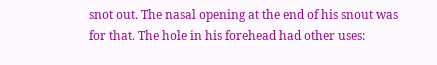snot out. The nasal opening at the end of his snout was for that. The hole in his forehead had other uses: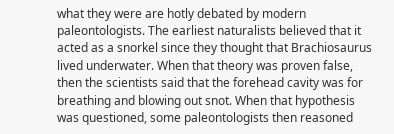what they were are hotly debated by modern paleontologists. The earliest naturalists believed that it acted as a snorkel since they thought that Brachiosaurus lived underwater. When that theory was proven false, then the scientists said that the forehead cavity was for breathing and blowing out snot. When that hypothesis was questioned, some paleontologists then reasoned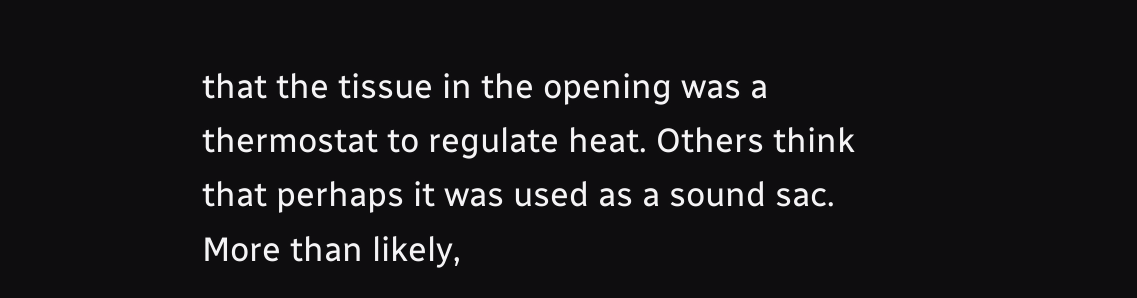that the tissue in the opening was a thermostat to regulate heat. Others think that perhaps it was used as a sound sac. More than likely,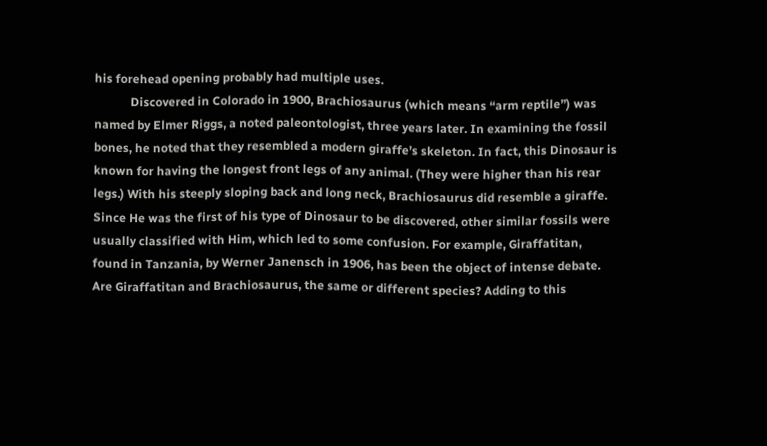his forehead opening probably had multiple uses.
            Discovered in Colorado in 1900, Brachiosaurus (which means “arm reptile”) was named by Elmer Riggs, a noted paleontologist, three years later. In examining the fossil bones, he noted that they resembled a modern giraffe’s skeleton. In fact, this Dinosaur is known for having the longest front legs of any animal. (They were higher than his rear legs.) With his steeply sloping back and long neck, Brachiosaurus did resemble a giraffe. Since He was the first of his type of Dinosaur to be discovered, other similar fossils were usually classified with Him, which led to some confusion. For example, Giraffatitan, found in Tanzania, by Werner Janensch in 1906, has been the object of intense debate. Are Giraffatitan and Brachiosaurus, the same or different species? Adding to this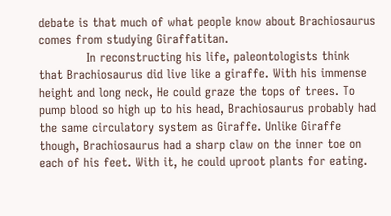debate is that much of what people know about Brachiosaurus comes from studying Giraffatitan.
            In reconstructing his life, paleontologists think that Brachiosaurus did live like a giraffe. With his immense height and long neck, He could graze the tops of trees. To pump blood so high up to his head, Brachiosaurus probably had the same circulatory system as Giraffe. Unlike Giraffe though, Brachiosaurus had a sharp claw on the inner toe on each of his feet. With it, he could uproot plants for eating.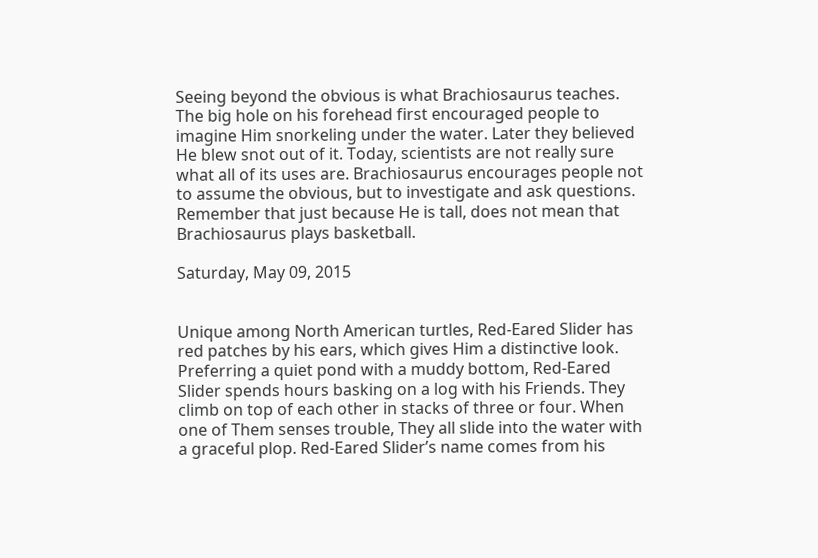Seeing beyond the obvious is what Brachiosaurus teaches. The big hole on his forehead first encouraged people to imagine Him snorkeling under the water. Later they believed He blew snot out of it. Today, scientists are not really sure what all of its uses are. Brachiosaurus encourages people not to assume the obvious, but to investigate and ask questions. Remember that just because He is tall, does not mean that Brachiosaurus plays basketball.

Saturday, May 09, 2015


Unique among North American turtles, Red-Eared Slider has red patches by his ears, which gives Him a distinctive look. Preferring a quiet pond with a muddy bottom, Red-Eared Slider spends hours basking on a log with his Friends. They climb on top of each other in stacks of three or four. When one of Them senses trouble, They all slide into the water with a graceful plop. Red-Eared Slider’s name comes from his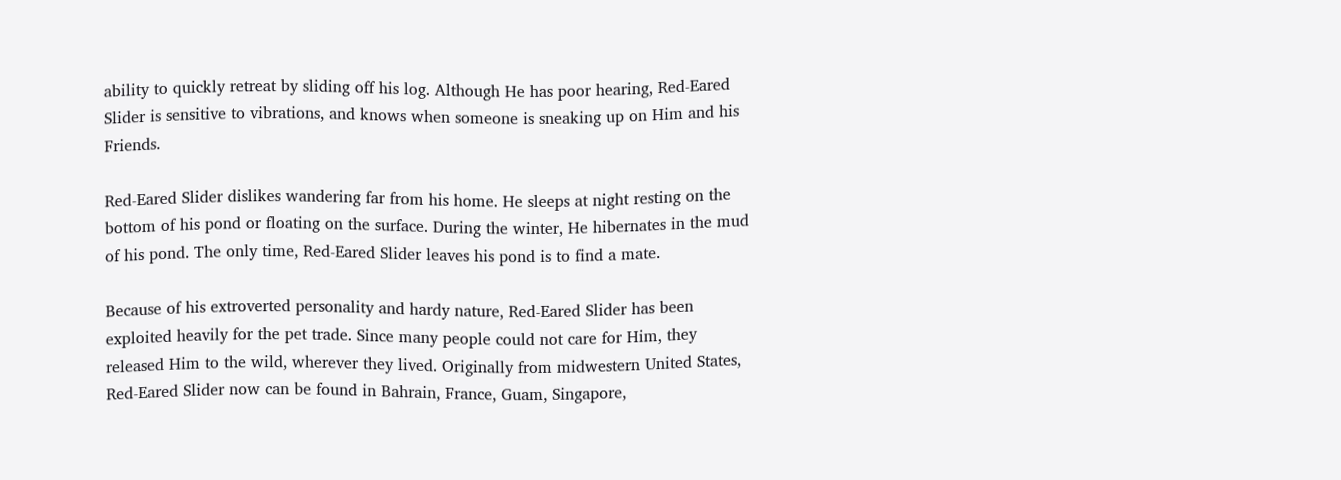ability to quickly retreat by sliding off his log. Although He has poor hearing, Red-Eared Slider is sensitive to vibrations, and knows when someone is sneaking up on Him and his Friends.

Red-Eared Slider dislikes wandering far from his home. He sleeps at night resting on the bottom of his pond or floating on the surface. During the winter, He hibernates in the mud of his pond. The only time, Red-Eared Slider leaves his pond is to find a mate.

Because of his extroverted personality and hardy nature, Red-Eared Slider has been exploited heavily for the pet trade. Since many people could not care for Him, they released Him to the wild, wherever they lived. Originally from midwestern United States, Red-Eared Slider now can be found in Bahrain, France, Guam, Singapore,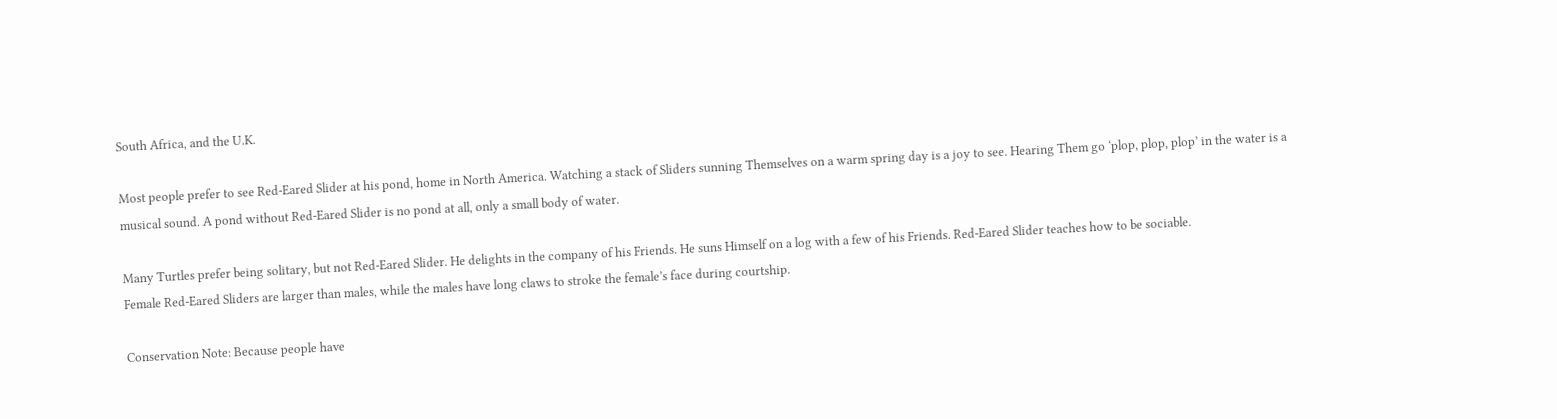South Africa, and the U.K.

Most people prefer to see Red-Eared Slider at his pond, home in North America. Watching a stack of Sliders sunning Themselves on a warm spring day is a joy to see. Hearing Them go ‘plop, plop, plop’ in the water is a musical sound. A pond without Red-Eared Slider is no pond at all, only a small body of water.

Many Turtles prefer being solitary, but not Red-Eared Slider. He delights in the company of his Friends. He suns Himself on a log with a few of his Friends. Red-Eared Slider teaches how to be sociable.
Female Red-Eared Sliders are larger than males, while the males have long claws to stroke the female’s face during courtship.

Conservation Note: Because people have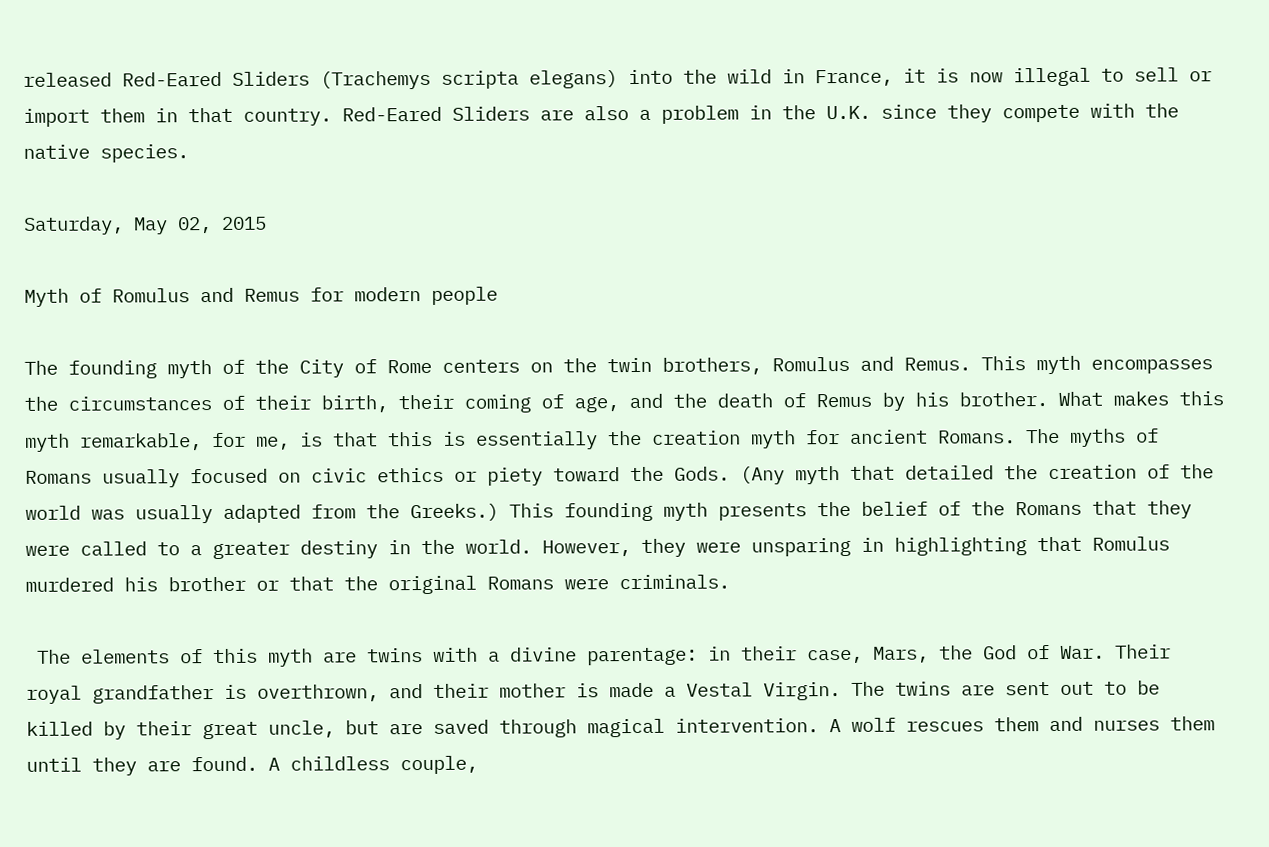released Red-Eared Sliders (Trachemys scripta elegans) into the wild in France, it is now illegal to sell or import them in that country. Red-Eared Sliders are also a problem in the U.K. since they compete with the native species.

Saturday, May 02, 2015

Myth of Romulus and Remus for modern people

The founding myth of the City of Rome centers on the twin brothers, Romulus and Remus. This myth encompasses the circumstances of their birth, their coming of age, and the death of Remus by his brother. What makes this myth remarkable, for me, is that this is essentially the creation myth for ancient Romans. The myths of Romans usually focused on civic ethics or piety toward the Gods. (Any myth that detailed the creation of the world was usually adapted from the Greeks.) This founding myth presents the belief of the Romans that they were called to a greater destiny in the world. However, they were unsparing in highlighting that Romulus murdered his brother or that the original Romans were criminals.

 The elements of this myth are twins with a divine parentage: in their case, Mars, the God of War. Their royal grandfather is overthrown, and their mother is made a Vestal Virgin. The twins are sent out to be killed by their great uncle, but are saved through magical intervention. A wolf rescues them and nurses them until they are found. A childless couple,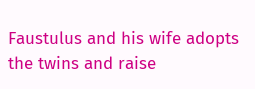Faustulus and his wife adopts the twins and raise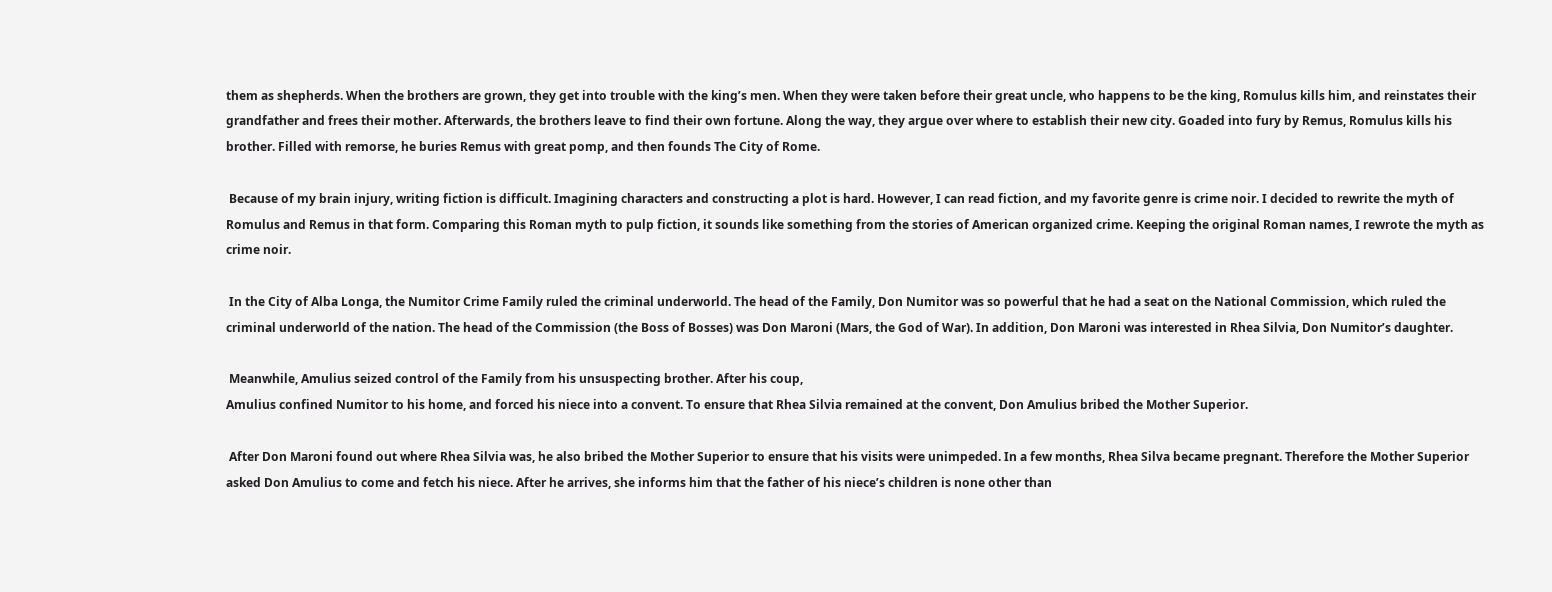them as shepherds. When the brothers are grown, they get into trouble with the king’s men. When they were taken before their great uncle, who happens to be the king, Romulus kills him, and reinstates their grandfather and frees their mother. Afterwards, the brothers leave to find their own fortune. Along the way, they argue over where to establish their new city. Goaded into fury by Remus, Romulus kills his brother. Filled with remorse, he buries Remus with great pomp, and then founds The City of Rome.

 Because of my brain injury, writing fiction is difficult. Imagining characters and constructing a plot is hard. However, I can read fiction, and my favorite genre is crime noir. I decided to rewrite the myth of Romulus and Remus in that form. Comparing this Roman myth to pulp fiction, it sounds like something from the stories of American organized crime. Keeping the original Roman names, I rewrote the myth as crime noir.

 In the City of Alba Longa, the Numitor Crime Family ruled the criminal underworld. The head of the Family, Don Numitor was so powerful that he had a seat on the National Commission, which ruled the criminal underworld of the nation. The head of the Commission (the Boss of Bosses) was Don Maroni (Mars, the God of War). In addition, Don Maroni was interested in Rhea Silvia, Don Numitor’s daughter.

 Meanwhile, Amulius seized control of the Family from his unsuspecting brother. After his coup,
Amulius confined Numitor to his home, and forced his niece into a convent. To ensure that Rhea Silvia remained at the convent, Don Amulius bribed the Mother Superior.

 After Don Maroni found out where Rhea Silvia was, he also bribed the Mother Superior to ensure that his visits were unimpeded. In a few months, Rhea Silva became pregnant. Therefore the Mother Superior asked Don Amulius to come and fetch his niece. After he arrives, she informs him that the father of his niece’s children is none other than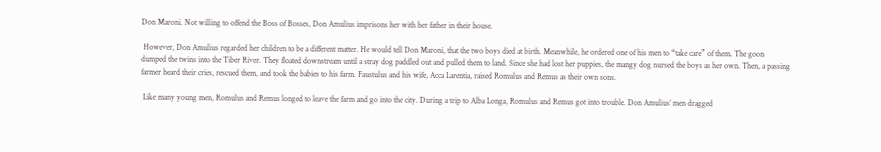Don Maroni. Not willing to offend the Boss of Bosses, Don Amulius imprisons her with her father in their house.

 However, Don Amulius regarded her children to be a different matter. He would tell Don Maroni, that the two boys died at birth. Meanwhile, he ordered one of his men to “take care” of them. The goon dumped the twins into the Tiber River. They floated downstream until a stray dog paddled out and pulled them to land. Since she had lost her puppies, the mangy dog nursed the boys as her own. Then, a passing farmer heard their cries, rescued them, and took the babies to his farm. Faustulus and his wife, Acca Larentia, raised Romulus and Remus as their own sons.

 Like many young men, Romulus and Remus longed to leave the farm and go into the city. During a trip to Alba Longa, Romulus and Remus got into trouble. Don Amulius’ men dragged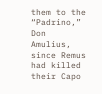them to the “Padrino,” Don Amulius, since Remus had killed their Capo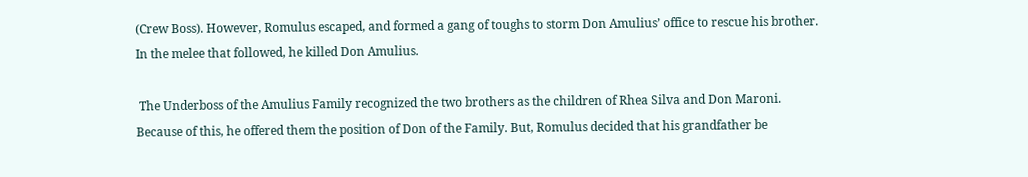(Crew Boss). However, Romulus escaped, and formed a gang of toughs to storm Don Amulius’ office to rescue his brother. In the melee that followed, he killed Don Amulius.

 The Underboss of the Amulius Family recognized the two brothers as the children of Rhea Silva and Don Maroni. Because of this, he offered them the position of Don of the Family. But, Romulus decided that his grandfather be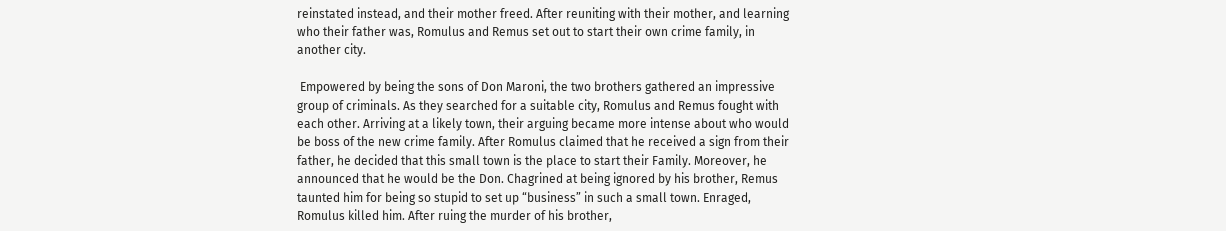reinstated instead, and their mother freed. After reuniting with their mother, and learning who their father was, Romulus and Remus set out to start their own crime family, in another city.

 Empowered by being the sons of Don Maroni, the two brothers gathered an impressive group of criminals. As they searched for a suitable city, Romulus and Remus fought with each other. Arriving at a likely town, their arguing became more intense about who would be boss of the new crime family. After Romulus claimed that he received a sign from their father, he decided that this small town is the place to start their Family. Moreover, he announced that he would be the Don. Chagrined at being ignored by his brother, Remus taunted him for being so stupid to set up “business” in such a small town. Enraged, Romulus killed him. After ruing the murder of his brother,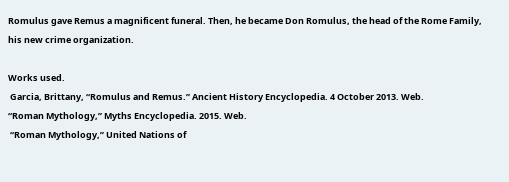Romulus gave Remus a magnificent funeral. Then, he became Don Romulus, the head of the Rome Family, his new crime organization.

Works used.
 Garcia, Brittany, “Romulus and Remus.” Ancient History Encyclopedia. 4 October 2013. Web.
“Roman Mythology,” Myths Encyclopedia. 2015. Web.
 “Roman Mythology,” United Nations of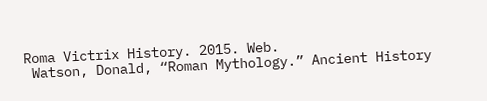Roma Victrix History. 2015. Web.
 Watson, Donald, “Roman Mythology.” Ancient History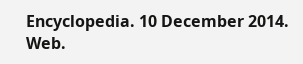Encyclopedia. 10 December 2014. Web.